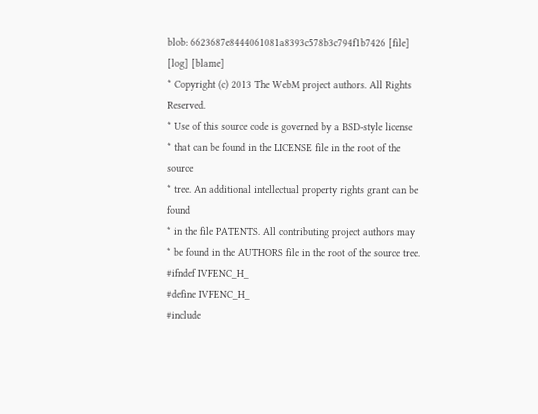blob: 6623687e8444061081a8393c578b3c794f1b7426 [file] [log] [blame]
* Copyright (c) 2013 The WebM project authors. All Rights Reserved.
* Use of this source code is governed by a BSD-style license
* that can be found in the LICENSE file in the root of the source
* tree. An additional intellectual property rights grant can be found
* in the file PATENTS. All contributing project authors may
* be found in the AUTHORS file in the root of the source tree.
#ifndef IVFENC_H_
#define IVFENC_H_
#include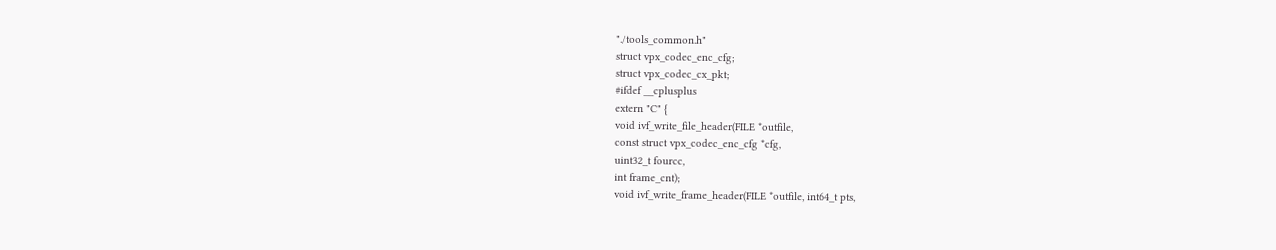"./tools_common.h"
struct vpx_codec_enc_cfg;
struct vpx_codec_cx_pkt;
#ifdef __cplusplus
extern "C" {
void ivf_write_file_header(FILE *outfile,
const struct vpx_codec_enc_cfg *cfg,
uint32_t fourcc,
int frame_cnt);
void ivf_write_frame_header(FILE *outfile, int64_t pts,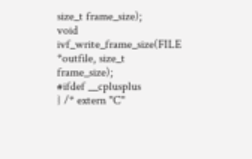size_t frame_size);
void ivf_write_frame_size(FILE *outfile, size_t frame_size);
#ifdef __cplusplus
} /* extern "C"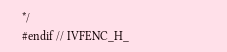*/
#endif // IVFENC_H_